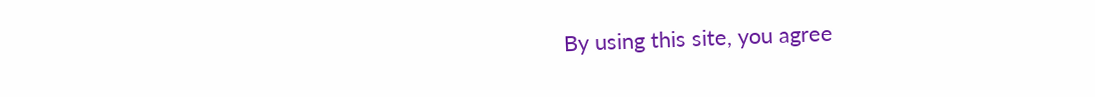By using this site, you agree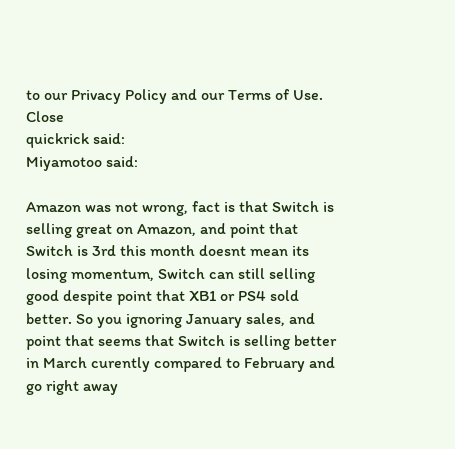to our Privacy Policy and our Terms of Use. Close
quickrick said:
Miyamotoo said:

Amazon was not wrong, fact is that Switch is selling great on Amazon, and point that Switch is 3rd this month doesnt mean its losing momentum, Switch can still selling good despite point that XB1 or PS4 sold better. So you ignoring January sales, and point that seems that Switch is selling better in March curently compared to February and go right away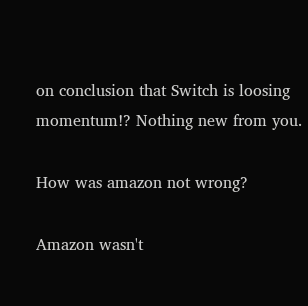on conclusion that Switch is loosing momentum!? Nothing new from you.

How was amazon not wrong?

Amazon wasn't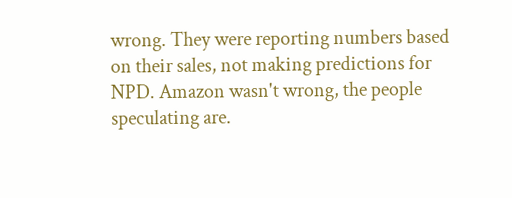wrong. They were reporting numbers based on their sales, not making predictions for NPD. Amazon wasn't wrong, the people speculating are.